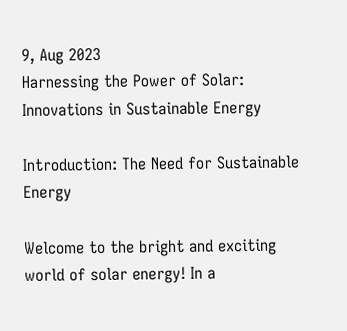9, Aug 2023
Harnessing the Power of Solar: Innovations in Sustainable Energy

Introduction: The Need for Sustainable Energy

Welcome to the bright and exciting world of solar energy! In a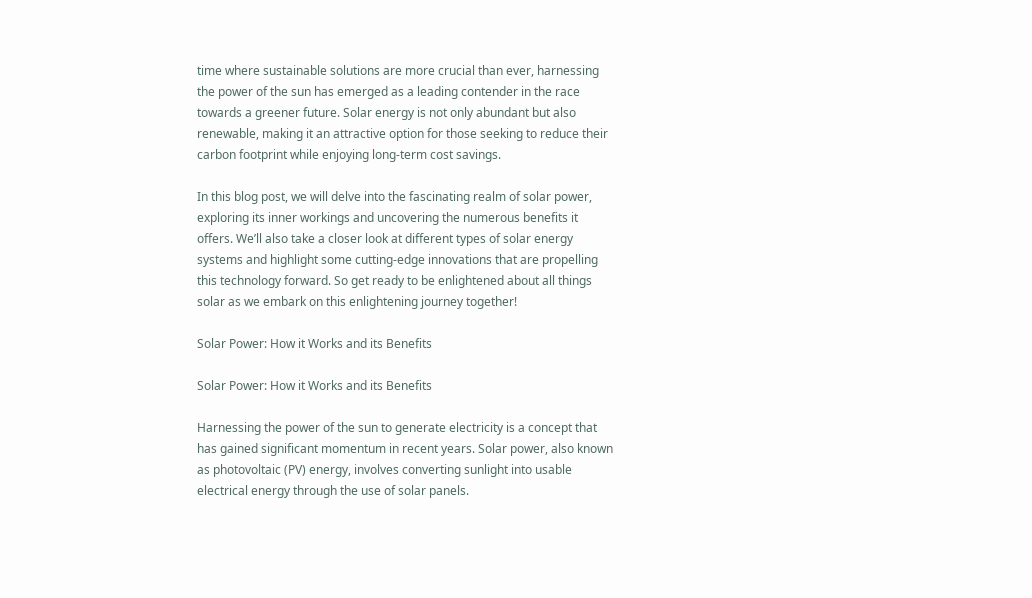time where sustainable solutions are more crucial than ever, harnessing the power of the sun has emerged as a leading contender in the race towards a greener future. Solar energy is not only abundant but also renewable, making it an attractive option for those seeking to reduce their carbon footprint while enjoying long-term cost savings.

In this blog post, we will delve into the fascinating realm of solar power, exploring its inner workings and uncovering the numerous benefits it offers. We’ll also take a closer look at different types of solar energy systems and highlight some cutting-edge innovations that are propelling this technology forward. So get ready to be enlightened about all things solar as we embark on this enlightening journey together!

Solar Power: How it Works and its Benefits

Solar Power: How it Works and its Benefits

Harnessing the power of the sun to generate electricity is a concept that has gained significant momentum in recent years. Solar power, also known as photovoltaic (PV) energy, involves converting sunlight into usable electrical energy through the use of solar panels.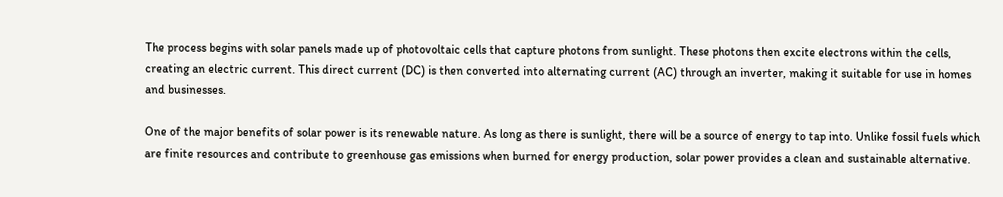The process begins with solar panels made up of photovoltaic cells that capture photons from sunlight. These photons then excite electrons within the cells, creating an electric current. This direct current (DC) is then converted into alternating current (AC) through an inverter, making it suitable for use in homes and businesses.

One of the major benefits of solar power is its renewable nature. As long as there is sunlight, there will be a source of energy to tap into. Unlike fossil fuels which are finite resources and contribute to greenhouse gas emissions when burned for energy production, solar power provides a clean and sustainable alternative.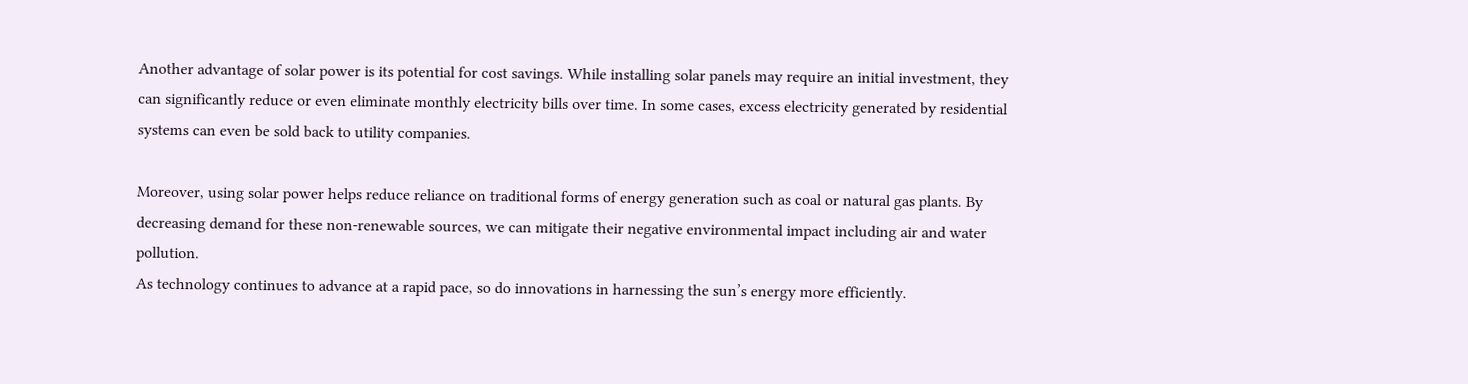Another advantage of solar power is its potential for cost savings. While installing solar panels may require an initial investment, they can significantly reduce or even eliminate monthly electricity bills over time. In some cases, excess electricity generated by residential systems can even be sold back to utility companies.

Moreover, using solar power helps reduce reliance on traditional forms of energy generation such as coal or natural gas plants. By decreasing demand for these non-renewable sources, we can mitigate their negative environmental impact including air and water pollution.
As technology continues to advance at a rapid pace, so do innovations in harnessing the sun’s energy more efficiently.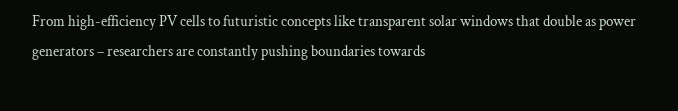From high-efficiency PV cells to futuristic concepts like transparent solar windows that double as power generators – researchers are constantly pushing boundaries towards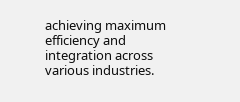achieving maximum efficiency and integration across various industries.